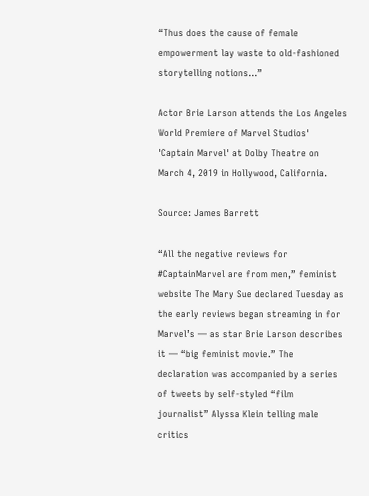“Thus does the cause of female empowerment lay waste to old-fashioned storytelling notions…”

Actor Brie Larson attends the Los Angeles World Premiere of Marvel Studios' 'Captain Marvel' at Dolby Theatre on March 4, 2019 in Hollywood, California.

Source: James Barrett

“All the negative reviews for #CaptainMarvel are from men,” feminist website The Mary Sue declared Tuesday as the early reviews began streaming in for Marvel’s — as star Brie Larson describes it — “big feminist movie.” The declaration was accompanied by a series of tweets by self-styled “film journalist” Alyssa Klein telling male critics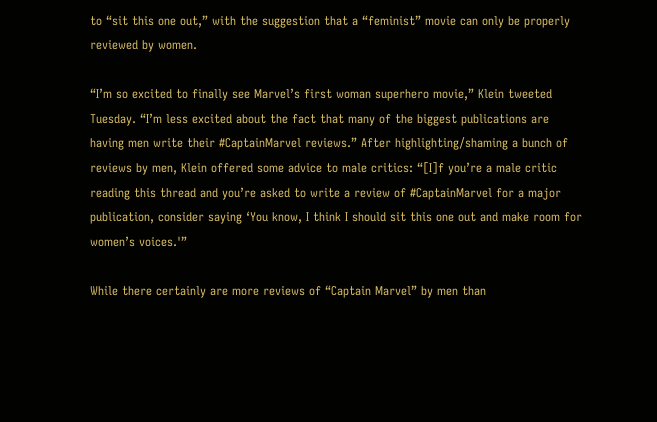to “sit this one out,” with the suggestion that a “feminist” movie can only be properly reviewed by women.

“I’m so excited to finally see Marvel’s first woman superhero movie,” Klein tweeted Tuesday. “I’m less excited about the fact that many of the biggest publications are having men write their #CaptainMarvel reviews.” After highlighting/shaming a bunch of reviews by men, Klein offered some advice to male critics: “[I]f you’re a male critic reading this thread and you’re asked to write a review of #CaptainMarvel for a major publication, consider saying ‘You know, I think I should sit this one out and make room for women’s voices.'”

While there certainly are more reviews of “Captain Marvel” by men than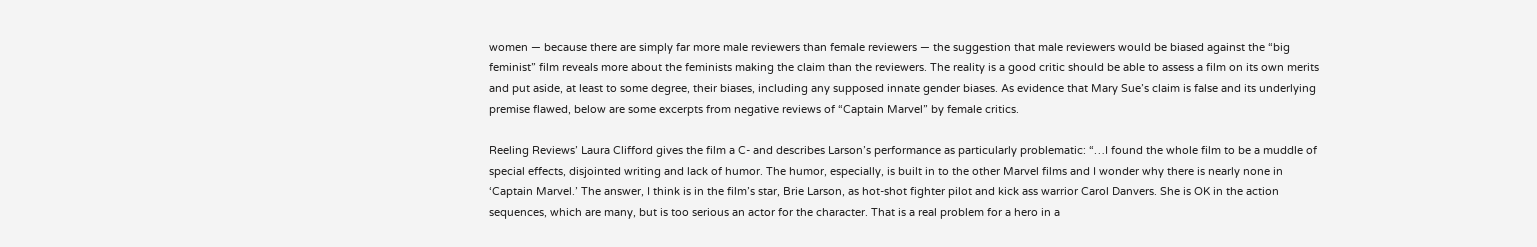women — because there are simply far more male reviewers than female reviewers — the suggestion that male reviewers would be biased against the “big feminist” film reveals more about the feminists making the claim than the reviewers. The reality is a good critic should be able to assess a film on its own merits and put aside, at least to some degree, their biases, including any supposed innate gender biases. As evidence that Mary Sue’s claim is false and its underlying premise flawed, below are some excerpts from negative reviews of “Captain Marvel” by female critics.

Reeling Reviews’ Laura Clifford gives the film a C- and describes Larson’s performance as particularly problematic: “…I found the whole film to be a muddle of special effects, disjointed writing and lack of humor. The humor, especially, is built in to the other Marvel films and I wonder why there is nearly none in ‘Captain Marvel.’ The answer, I think is in the film’s star, Brie Larson, as hot-shot fighter pilot and kick ass warrior Carol Danvers. She is OK in the action sequences, which are many, but is too serious an actor for the character. That is a real problem for a hero in a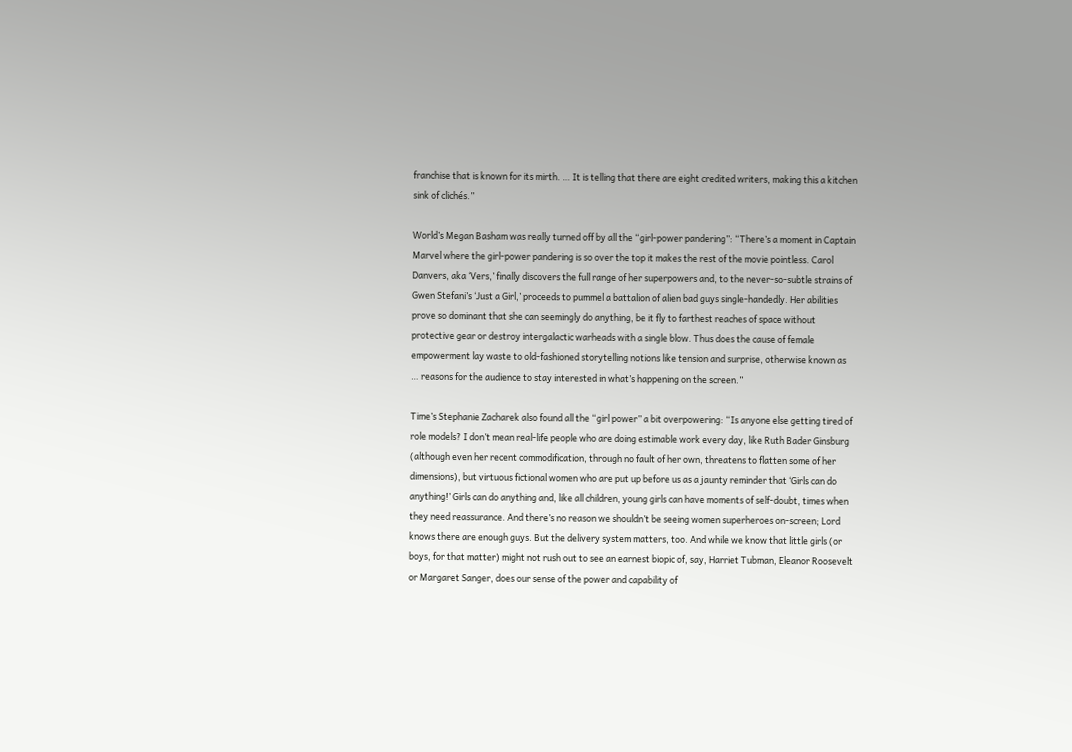franchise that is known for its mirth. … It is telling that there are eight credited writers, making this a kitchen sink of clichés.”

World’s Megan Basham was really turned off by all the “girl-power pandering”: “There’s a moment in Captain Marvel where the girl-power pandering is so over the top it makes the rest of the movie pointless. Carol Danvers, aka ‘Vers,’ finally discovers the full range of her superpowers and, to the never-so-subtle strains of Gwen Stefani’s ‘Just a Girl,’ proceeds to pummel a battalion of alien bad guys single-handedly. Her abilities prove so dominant that she can seemingly do anything, be it fly to farthest reaches of space without protective gear or destroy intergalactic warheads with a single blow. Thus does the cause of female empowerment lay waste to old-fashioned storytelling notions like tension and surprise, otherwise known as … reasons for the audience to stay interested in what’s happening on the screen.”

Time’s Stephanie Zacharek also found all the “girl power” a bit overpowering: “Is anyone else getting tired of role models? I don’t mean real-life people who are doing estimable work every day, like Ruth Bader Ginsburg (although even her recent commodification, through no fault of her own, threatens to flatten some of her dimensions), but virtuous fictional women who are put up before us as a jaunty reminder that ‘Girls can do anything!’ Girls can do anything and, like all children, young girls can have moments of self-doubt, times when they need reassurance. And there’s no reason we shouldn’t be seeing women superheroes on-screen; Lord knows there are enough guys. But the delivery system matters, too. And while we know that little girls (or boys, for that matter) might not rush out to see an earnest biopic of, say, Harriet Tubman, Eleanor Roosevelt or Margaret Sanger, does our sense of the power and capability of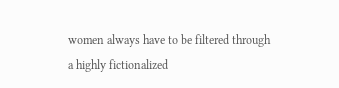women always have to be filtered through a highly fictionalized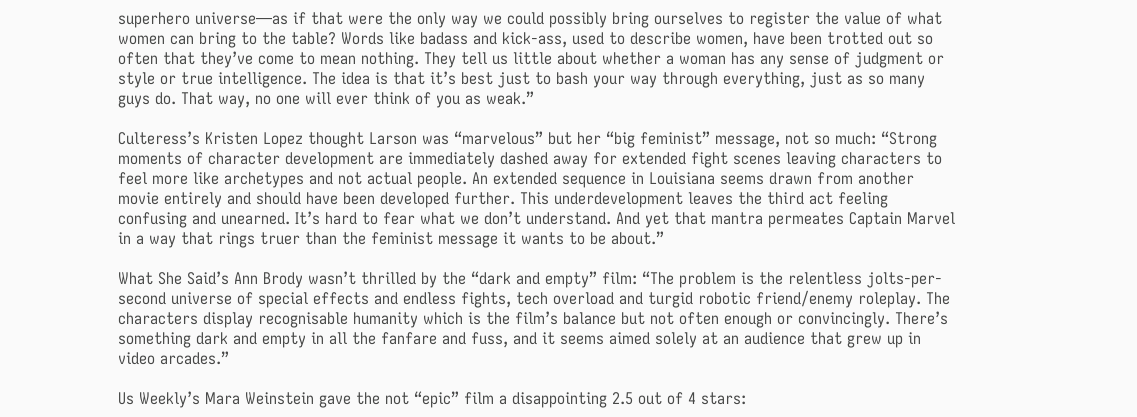superhero universe—as if that were the only way we could possibly bring ourselves to register the value of what women can bring to the table? Words like badass and kick-ass, used to describe women, have been trotted out so often that they’ve come to mean nothing. They tell us little about whether a woman has any sense of judgment or style or true intelligence. The idea is that it’s best just to bash your way through everything, just as so many guys do. That way, no one will ever think of you as weak.”

Culteress’s Kristen Lopez thought Larson was “marvelous” but her “big feminist” message, not so much: “Strong moments of character development are immediately dashed away for extended fight scenes leaving characters to feel more like archetypes and not actual people. An extended sequence in Louisiana seems drawn from another movie entirely and should have been developed further. This underdevelopment leaves the third act feeling confusing and unearned. It’s hard to fear what we don’t understand. And yet that mantra permeates Captain Marvel in a way that rings truer than the feminist message it wants to be about.”

What She Said’s Ann Brody wasn’t thrilled by the “dark and empty” film: “The problem is the relentless jolts-per-second universe of special effects and endless fights, tech overload and turgid robotic friend/enemy roleplay. The characters display recognisable humanity which is the film’s balance but not often enough or convincingly. There’s something dark and empty in all the fanfare and fuss, and it seems aimed solely at an audience that grew up in video arcades.”

Us Weekly’s Mara Weinstein gave the not “epic” film a disappointing 2.5 out of 4 stars: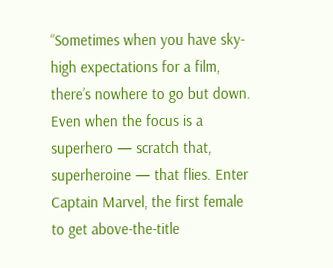“Sometimes when you have sky-high expectations for a film, there’s nowhere to go but down. Even when the focus is a superhero — scratch that, superheroine — that flies. Enter Captain Marvel, the first female to get above-the-title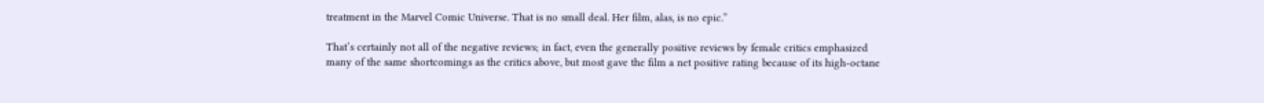treatment in the Marvel Comic Universe. That is no small deal. Her film, alas, is no epic.”

That’s certainly not all of the negative reviews; in fact, even the generally positive reviews by female critics emphasized many of the same shortcomings as the critics above, but most gave the film a net positive rating because of its high-octane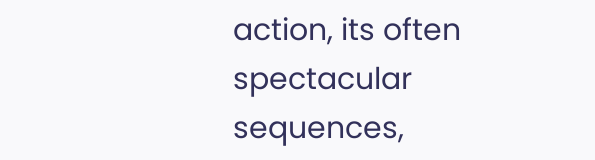action, its often spectacular sequences,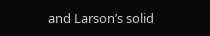and Larson’s solid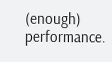(enough) performance.